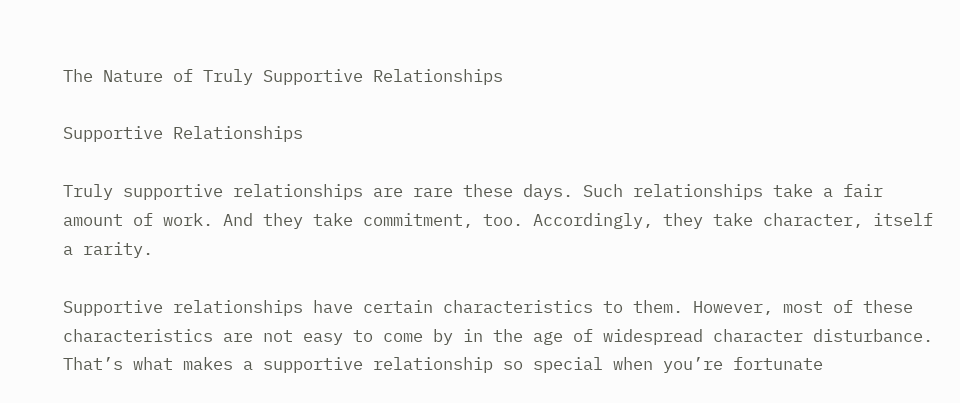The Nature of Truly Supportive Relationships

Supportive Relationships

Truly supportive relationships are rare these days. Such relationships take a fair amount of work. And they take commitment, too. Accordingly, they take character, itself a rarity.

Supportive relationships have certain characteristics to them. However, most of these characteristics are not easy to come by in the age of widespread character disturbance. That’s what makes a supportive relationship so special when you’re fortunate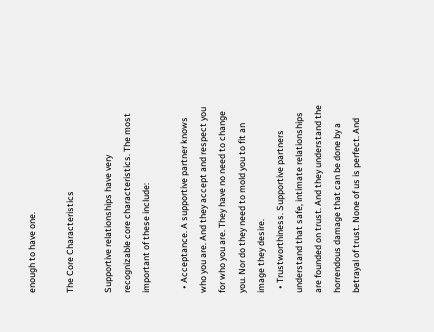enough to have one.

The Core Characteristics

Supportive relationships have very recognizable core characteristics. The most important of these include:

  • Acceptance. A supportive partner knows who you are. And they accept and respect you for who you are. They have no need to change you. Nor do they need to mold you to fit an image they desire.
  • Trustworthiness. Supportive partners understand that safe, intimate relationships are founded on trust. And they understand the  horrendous damage that can be done by a betrayal of trust. None of us is perfect. And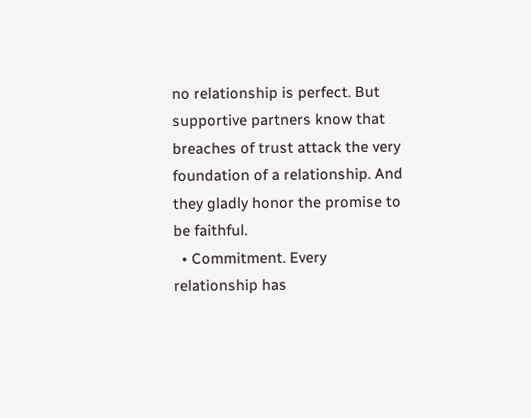no relationship is perfect. But supportive partners know that breaches of trust attack the very foundation of a relationship. And they gladly honor the promise to be faithful.
  • Commitment. Every relationship has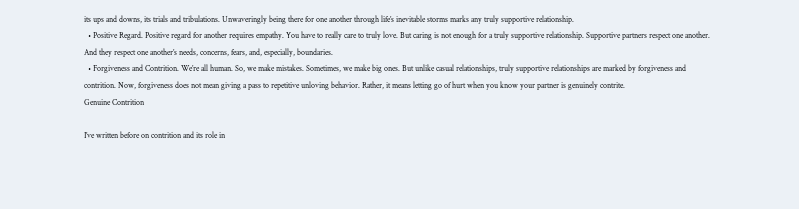its ups and downs, its trials and tribulations. Unwaveringly being there for one another through life’s inevitable storms marks any truly supportive relationship.
  • Positive Regard. Positive regard for another requires empathy. You have to really care to truly love. But caring is not enough for a truly supportive relationship. Supportive partners respect one another. And they respect one another’s needs, concerns, fears, and, especially, boundaries.
  • Forgiveness and Contrition. We’re all human. So, we make mistakes. Sometimes, we make big ones. But unlike casual relationships, truly supportive relationships are marked by forgiveness and contrition. Now, forgiveness does not mean giving a pass to repetitive unloving behavior. Rather, it means letting go of hurt when you know your partner is genuinely contrite.
Genuine Contrition

I’ve written before on contrition and its role in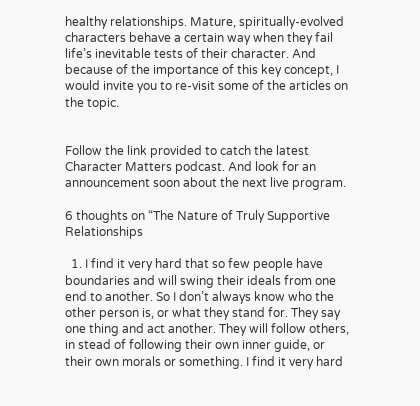healthy relationships. Mature, spiritually-evolved characters behave a certain way when they fail life’s inevitable tests of their character. And because of the importance of this key concept, I would invite you to re-visit some of the articles on the topic.


Follow the link provided to catch the latest Character Matters podcast. And look for an announcement soon about the next live program.

6 thoughts on “The Nature of Truly Supportive Relationships

  1. I find it very hard that so few people have boundaries and will swing their ideals from one end to another. So I don’t always know who the other person is, or what they stand for. They say one thing and act another. They will follow others, in stead of following their own inner guide, or their own morals or something. I find it very hard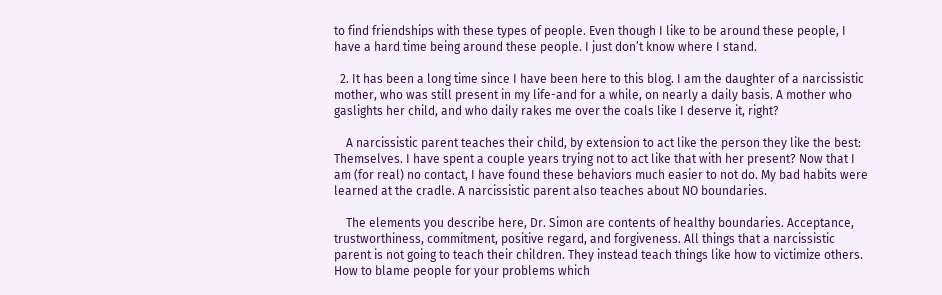to find friendships with these types of people. Even though I like to be around these people, I have a hard time being around these people. I just don’t know where I stand.

  2. It has been a long time since I have been here to this blog. I am the daughter of a narcissistic mother, who was still present in my life-and for a while, on nearly a daily basis. A mother who gaslights her child, and who daily rakes me over the coals like I deserve it, right?

    A narcissistic parent teaches their child, by extension to act like the person they like the best: Themselves. I have spent a couple years trying not to act like that with her present? Now that I am (for real) no contact, I have found these behaviors much easier to not do. My bad habits were learned at the cradle. A narcissistic parent also teaches about NO boundaries.

    The elements you describe here, Dr. Simon are contents of healthy boundaries. Acceptance, trustworthiness, commitment, positive regard, and forgiveness. All things that a narcissistic parent is not going to teach their children. They instead teach things like how to victimize others. How to blame people for your problems which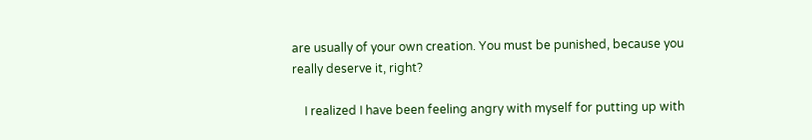are usually of your own creation. You must be punished, because you really deserve it, right?

    I realized I have been feeling angry with myself for putting up with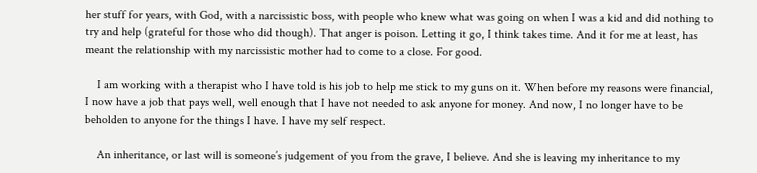her stuff for years, with God, with a narcissistic boss, with people who knew what was going on when I was a kid and did nothing to try and help (grateful for those who did though). That anger is poison. Letting it go, I think takes time. And it for me at least, has meant the relationship with my narcissistic mother had to come to a close. For good.

    I am working with a therapist who I have told is his job to help me stick to my guns on it. When before my reasons were financial, I now have a job that pays well, well enough that I have not needed to ask anyone for money. And now, I no longer have to be beholden to anyone for the things I have. I have my self respect.

    An inheritance, or last will is someone’s judgement of you from the grave, I believe. And she is leaving my inheritance to my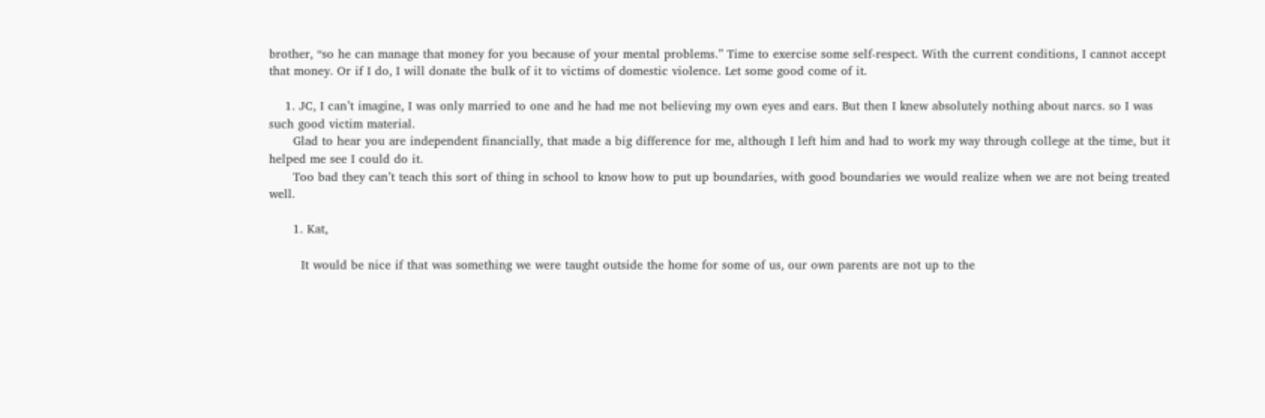brother, “so he can manage that money for you because of your mental problems.” Time to exercise some self-respect. With the current conditions, I cannot accept that money. Or if I do, I will donate the bulk of it to victims of domestic violence. Let some good come of it.

    1. JC, I can’t imagine, I was only married to one and he had me not believing my own eyes and ears. But then I knew absolutely nothing about narcs. so I was such good victim material.
      Glad to hear you are independent financially, that made a big difference for me, although I left him and had to work my way through college at the time, but it helped me see I could do it.
      Too bad they can’t teach this sort of thing in school to know how to put up boundaries, with good boundaries we would realize when we are not being treated well.

      1. Kat,

        It would be nice if that was something we were taught outside the home for some of us, our own parents are not up to the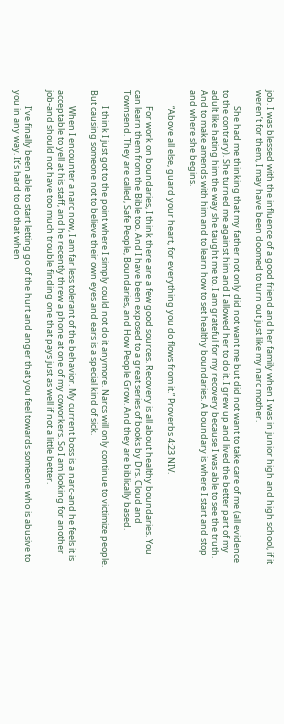job. I was blessed with the influence of a good friend and her family when I was in junior high and high school, if it weren’t for them, I may have been doomed to turn out just like my narc mother.

        She had me thinking that my father not only did not want me but did not want to take care of me (all evidence to the contrary). She turned me against him and I allowed her to do it. I grew up and lived the better part of my adult like hating him the way she taught me to. I am grateful for my recovery because I was able to see the truth. And to make amends with him and to learn how to set healthy boundaries. A boundary is where I start and stop and where she begins.

        “Above all else, guard your heart, for everything you do flows from it.” Proverbs 4:23 NIV.

        For work on boundaries, I think there are a few good sources. Recovery is all about healthy boundaries. You can learn them from the Bible too. And I have been exposed to a great series of books by Drs. Cloud and Townsend. They are called, Safe People, Boundaries, and How People Grow. And they are biblically based.

        I think I just got to the point where I simply could not do it anymore. Narcs will only continue to victimize people. But causing someone not to believe their own eyes and ears is a special kind of sick.

        When I encounter a narc now, I am far less tolerant of the behavior. My current boss is a narc-and he feels it is acceptable to yell at his staff, and he recently threw a phone at one of my coworkers. So I am looking for another job-and should not have too much trouble finding one that pays just as well if not a little better.

        I’ve finally been able to start letting go of the hurt and anger that you feel towards someone who is abusive to you in any way. It’s hard to do that when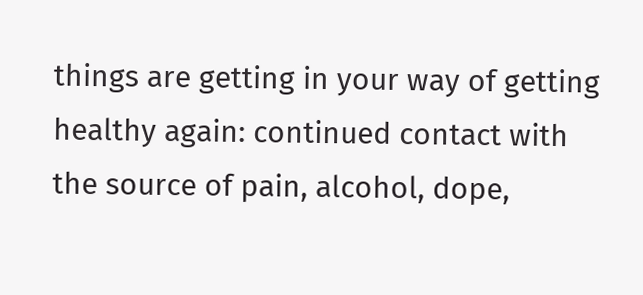things are getting in your way of getting healthy again: continued contact with the source of pain, alcohol, dope,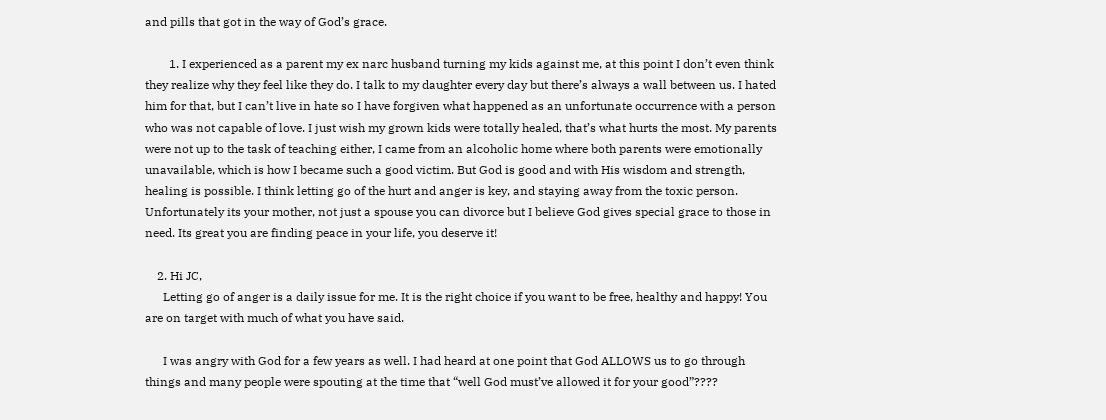and pills that got in the way of God’s grace.

        1. I experienced as a parent my ex narc husband turning my kids against me, at this point I don’t even think they realize why they feel like they do. I talk to my daughter every day but there’s always a wall between us. I hated him for that, but I can’t live in hate so I have forgiven what happened as an unfortunate occurrence with a person who was not capable of love. I just wish my grown kids were totally healed, that’s what hurts the most. My parents were not up to the task of teaching either, I came from an alcoholic home where both parents were emotionally unavailable, which is how I became such a good victim. But God is good and with His wisdom and strength, healing is possible. I think letting go of the hurt and anger is key, and staying away from the toxic person. Unfortunately its your mother, not just a spouse you can divorce but I believe God gives special grace to those in need. Its great you are finding peace in your life, you deserve it!

    2. Hi JC,
      Letting go of anger is a daily issue for me. It is the right choice if you want to be free, healthy and happy! You are on target with much of what you have said.

      I was angry with God for a few years as well. I had heard at one point that God ALLOWS us to go through things and many people were spouting at the time that “well God must’ve allowed it for your good”????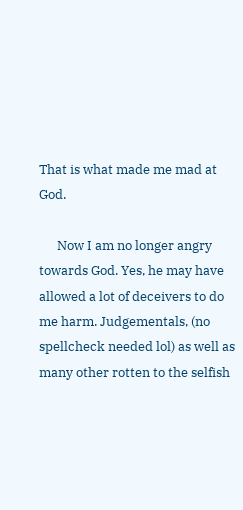That is what made me mad at God.

      Now I am no longer angry towards God. Yes, he may have allowed a lot of deceivers to do me harm. Judgementals, (no spellcheck needed lol) as well as many other rotten to the selfish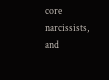core narcissists, and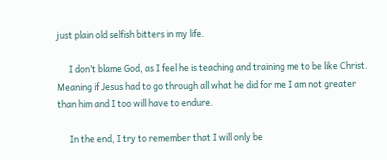just plain old selfish bitters in my life.

      I don’t blame God, as I feel he is teaching and training me to be like Christ. Meaning if Jesus had to go through all what he did for me I am not greater than him and I too will have to endure.

      In the end, I try to remember that I will only be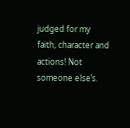judged for my faith, character and actions! Not someone else’s.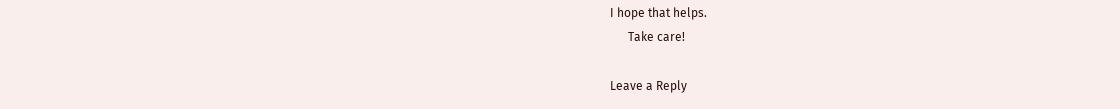I hope that helps.
      Take care!

Leave a Reply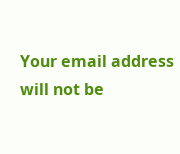Your email address will not be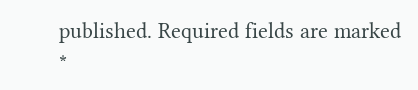published. Required fields are marked *